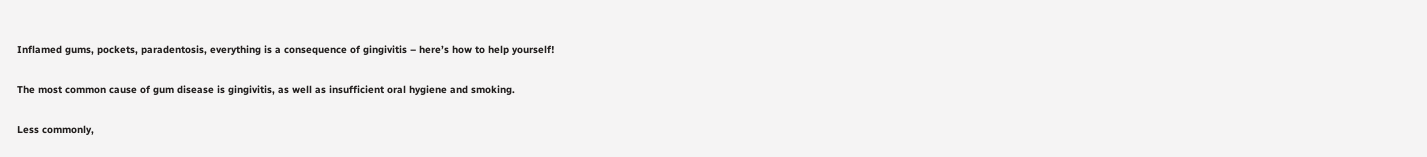Inflamed gums, pockets, paradentosis, everything is a consequence of gingivitis – here’s how to help yourself!

The most common cause of gum disease is gingivitis, as well as insufficient oral hygiene and smoking.

Less commonly,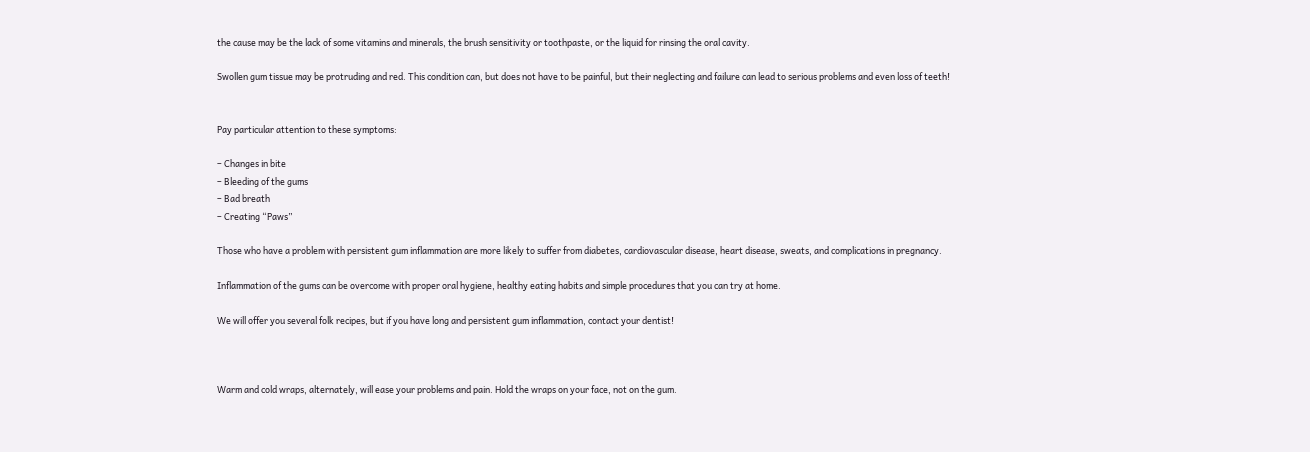the cause may be the lack of some vitamins and minerals, the brush sensitivity or toothpaste, or the liquid for rinsing the oral cavity.

Swollen gum tissue may be protruding and red. This condition can, but does not have to be painful, but their neglecting and failure can lead to serious problems and even loss of teeth!


Pay particular attention to these symptoms:

– Changes in bite
– Bleeding of the gums
– Bad breath
– Creating “Paws”

Those who have a problem with persistent gum inflammation are more likely to suffer from diabetes, cardiovascular disease, heart disease, sweats, and complications in pregnancy.

Inflammation of the gums can be overcome with proper oral hygiene, healthy eating habits and simple procedures that you can try at home.

We will offer you several folk recipes, but if you have long and persistent gum inflammation, contact your dentist!



Warm and cold wraps, alternately, will ease your problems and pain. Hold the wraps on your face, not on the gum.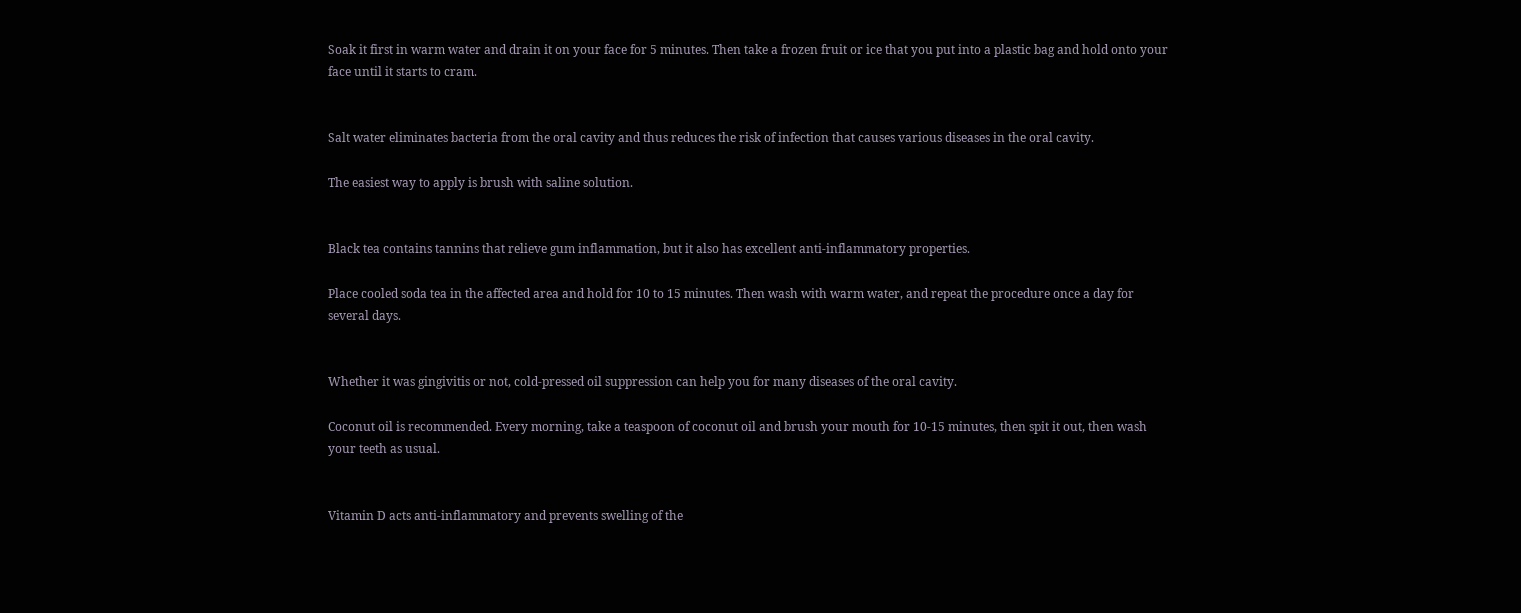Soak it first in warm water and drain it on your face for 5 minutes. Then take a frozen fruit or ice that you put into a plastic bag and hold onto your face until it starts to cram.


Salt water eliminates bacteria from the oral cavity and thus reduces the risk of infection that causes various diseases in the oral cavity.

The easiest way to apply is brush with saline solution.


Black tea contains tannins that relieve gum inflammation, but it also has excellent anti-inflammatory properties.

Place cooled soda tea in the affected area and hold for 10 to 15 minutes. Then wash with warm water, and repeat the procedure once a day for several days.


Whether it was gingivitis or not, cold-pressed oil suppression can help you for many diseases of the oral cavity.

Coconut oil is recommended. Every morning, take a teaspoon of coconut oil and brush your mouth for 10-15 minutes, then spit it out, then wash your teeth as usual.


Vitamin D acts anti-inflammatory and prevents swelling of the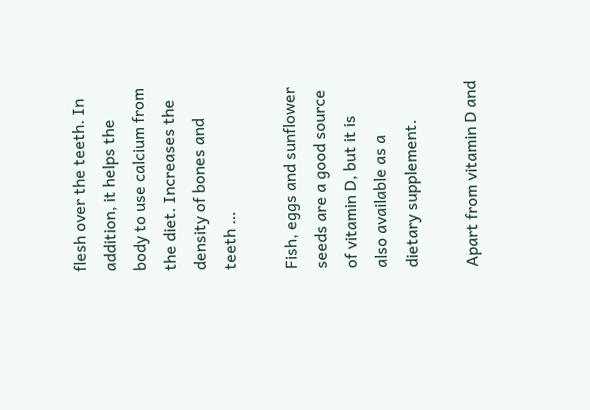flesh over the teeth. In addition, it helps the body to use calcium from the diet. Increases the density of bones and teeth …

Fish, eggs and sunflower seeds are a good source of vitamin D, but it is also available as a dietary supplement.

Apart from vitamin D and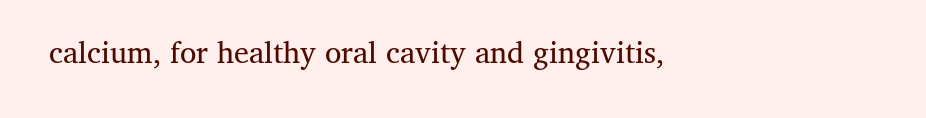calcium, for healthy oral cavity and gingivitis,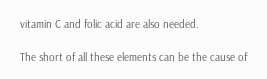vitamin C and folic acid are also needed.

The short of all these elements can be the cause of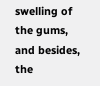swelling of the gums, and besides, the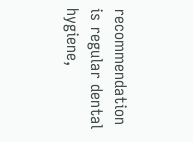recommendation is regular dental hygiene,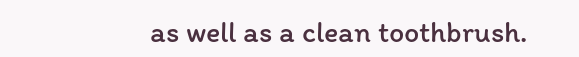as well as a clean toothbrush.